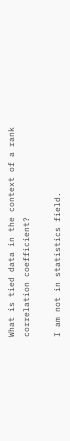What is tied data in the context of a rank correlation coefficient?

I am not in statistics field.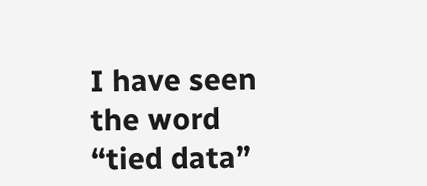I have seen the word “tied data”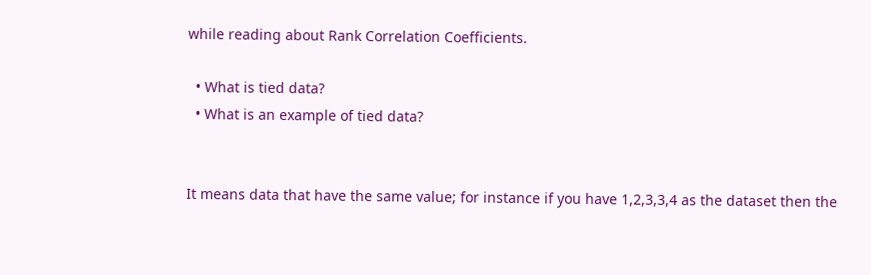while reading about Rank Correlation Coefficients.

  • What is tied data?
  • What is an example of tied data?


It means data that have the same value; for instance if you have 1,2,3,3,4 as the dataset then the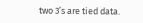two 3’s are tied data.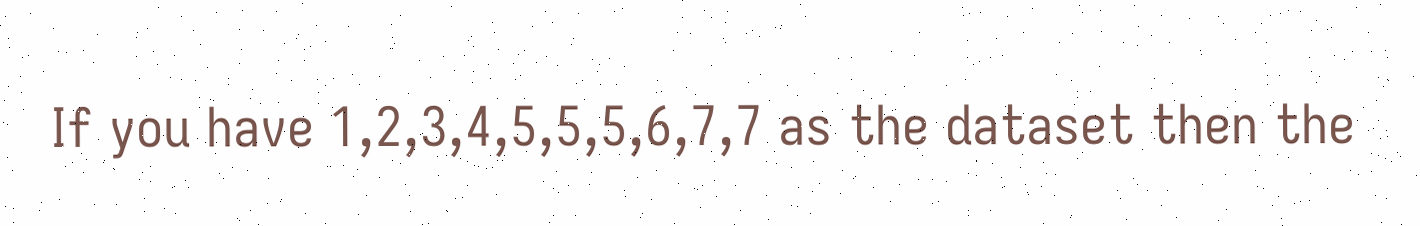If you have 1,2,3,4,5,5,5,6,7,7 as the dataset then the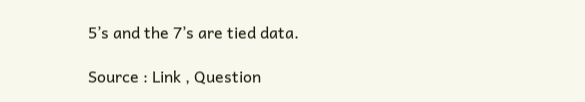5’s and the 7’s are tied data.

Source : Link , Question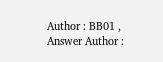Author : BB01 , Answer Author :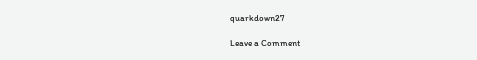quarkdown27

Leave a Comment